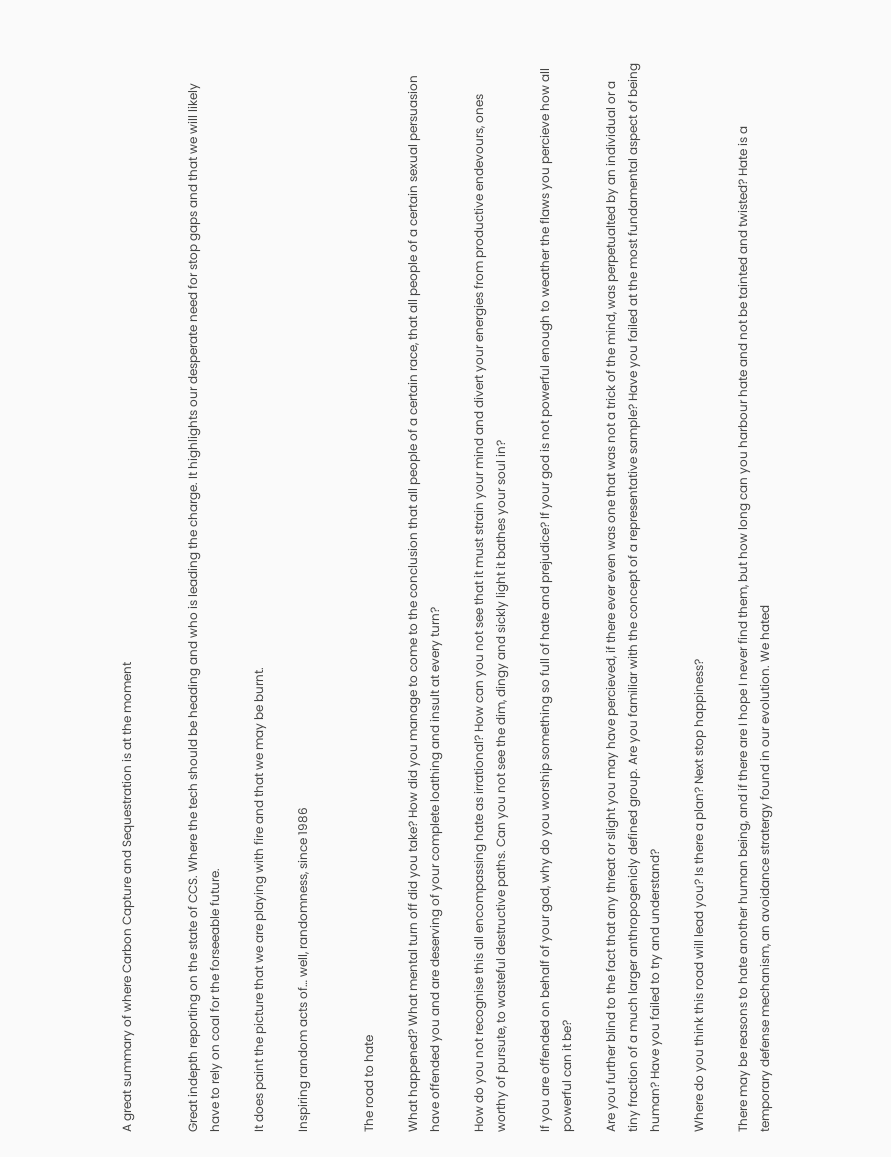A great summary of where Carbon Capture and Sequestration is at the moment


Great indepth reporting on the state of CCS. Where the tech should be heading and who is leading the charge. It highlights our desperate need for stop gaps and that we will likely have to rely on coal for the forseeable future.

It does paint the picture that we are playing with fire and that we may be burnt.

Inspiring random acts of… well, randomness, since 1986


The road to hate

What happened? What mental turn off did you take? How did you manage to come to the conclusion that all people of a certain race, that all people of a certain sexual persuasion have offended you and are deserving of your complete loathing and insult at every turn?

How do you not recognise this all encompassing hate as irrational? How can you not see that it must strain your mind and divert your energies from productive endevours, ones worthy of pursute, to wasteful destructive paths. Can you not see the dim, dingy and sickly light it bathes your soul in?

If you are offended on behalf of your god, why do you worship something so full of hate and prejudice? If your god is not powerful enough to weather the flaws you percieve how all powerful can it be?

Are you further blind to the fact that any threat or slight you may have percieved, if there ever even was one that was not a trick of the mind, was perpetualted by an individual or a tiny fraction of a much larger anthropogenicly defined group. Are you familiar with the concept of a representative sample? Have you failed at the most fundamental aspect of being human? Have you failed to try and understand?

Where do you think this road will lead you? Is there a plan? Next stop happiness?

There may be reasons to hate another human being, and if there are I hope I never find them, but how long can you harbour hate and not be tainted and twisted? Hate is a temporary defense mechanism, an avoidance stratergy found in our evolution. We hated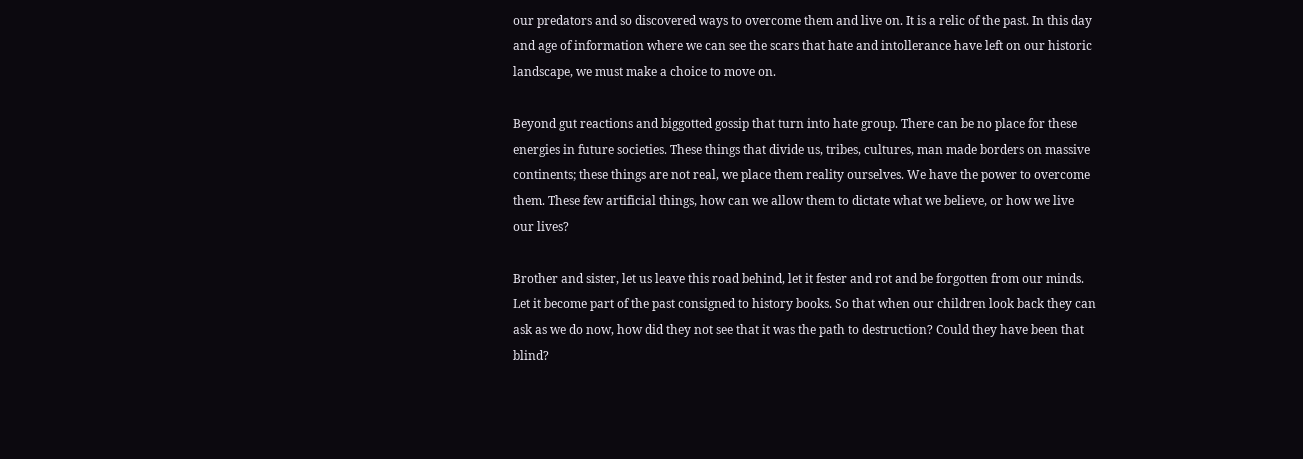our predators and so discovered ways to overcome them and live on. It is a relic of the past. In this day and age of information where we can see the scars that hate and intollerance have left on our historic landscape, we must make a choice to move on.

Beyond gut reactions and biggotted gossip that turn into hate group. There can be no place for these energies in future societies. These things that divide us, tribes, cultures, man made borders on massive continents; these things are not real, we place them reality ourselves. We have the power to overcome them. These few artificial things, how can we allow them to dictate what we believe, or how we live our lives?

Brother and sister, let us leave this road behind, let it fester and rot and be forgotten from our minds. Let it become part of the past consigned to history books. So that when our children look back they can ask as we do now, how did they not see that it was the path to destruction? Could they have been that blind?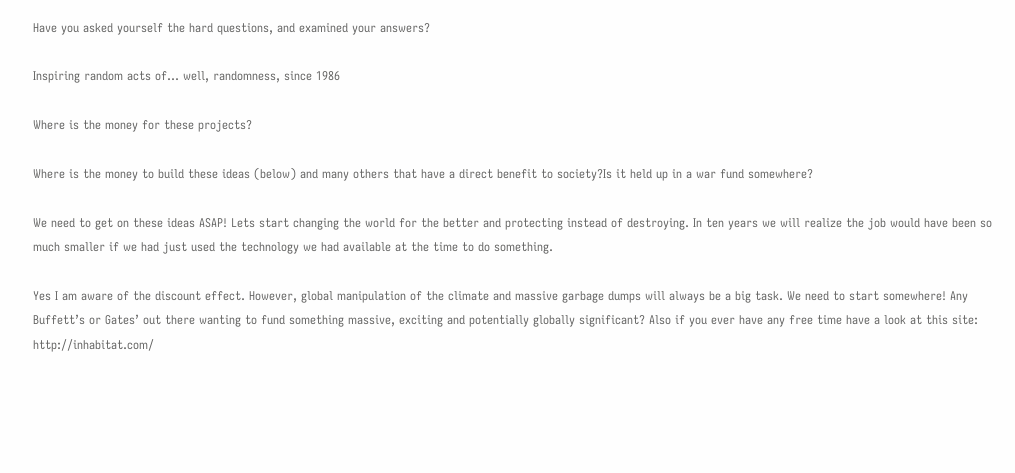Have you asked yourself the hard questions, and examined your answers?

Inspiring random acts of… well, randomness, since 1986

Where is the money for these projects?

Where is the money to build these ideas (below) and many others that have a direct benefit to society?Is it held up in a war fund somewhere?

We need to get on these ideas ASAP! Lets start changing the world for the better and protecting instead of destroying. In ten years we will realize the job would have been so much smaller if we had just used the technology we had available at the time to do something.

Yes I am aware of the discount effect. However, global manipulation of the climate and massive garbage dumps will always be a big task. We need to start somewhere! Any Buffett’s or Gates’ out there wanting to fund something massive, exciting and potentially globally significant? Also if you ever have any free time have a look at this site: http://inhabitat.com/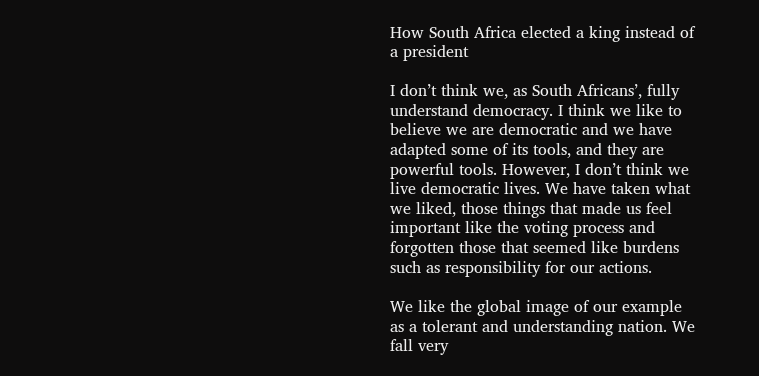How South Africa elected a king instead of a president

I don’t think we, as South Africans’, fully understand democracy. I think we like to believe we are democratic and we have adapted some of its tools, and they are powerful tools. However, I don’t think we live democratic lives. We have taken what we liked, those things that made us feel important like the voting process and forgotten those that seemed like burdens such as responsibility for our actions.

We like the global image of our example as a tolerant and understanding nation. We fall very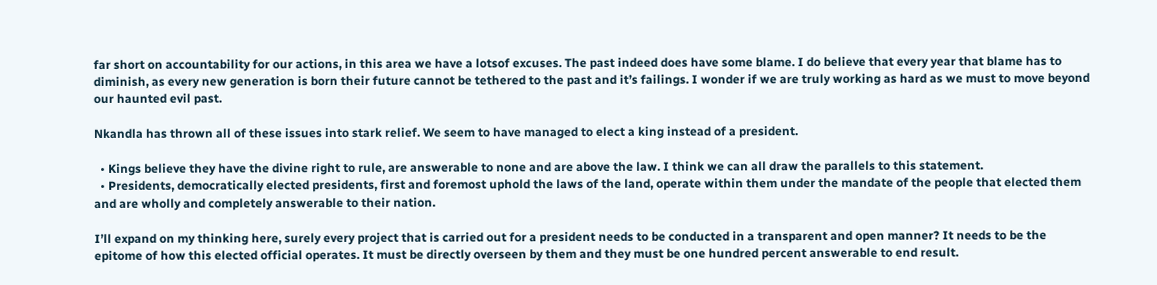far short on accountability for our actions, in this area we have a lotsof excuses. The past indeed does have some blame. I do believe that every year that blame has to diminish, as every new generation is born their future cannot be tethered to the past and it’s failings. I wonder if we are truly working as hard as we must to move beyond our haunted evil past.

Nkandla has thrown all of these issues into stark relief. We seem to have managed to elect a king instead of a president.

  • Kings believe they have the divine right to rule, are answerable to none and are above the law. I think we can all draw the parallels to this statement.
  • Presidents, democratically elected presidents, first and foremost uphold the laws of the land, operate within them under the mandate of the people that elected them and are wholly and completely answerable to their nation.

I’ll expand on my thinking here, surely every project that is carried out for a president needs to be conducted in a transparent and open manner? It needs to be the epitome of how this elected official operates. It must be directly overseen by them and they must be one hundred percent answerable to end result.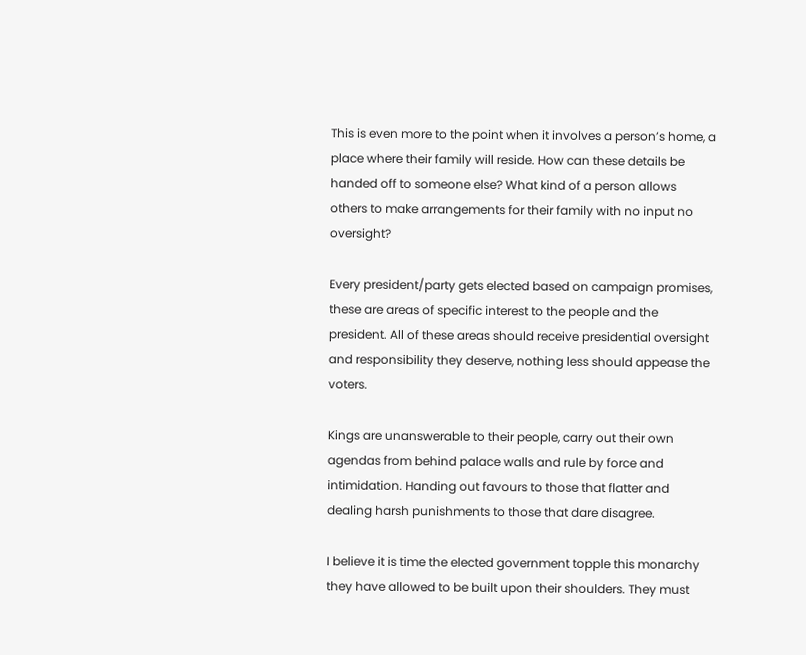This is even more to the point when it involves a person’s home, a place where their family will reside. How can these details be handed off to someone else? What kind of a person allows others to make arrangements for their family with no input no oversight?

Every president/party gets elected based on campaign promises, these are areas of specific interest to the people and the president. All of these areas should receive presidential oversight and responsibility they deserve, nothing less should appease the voters.

Kings are unanswerable to their people, carry out their own agendas from behind palace walls and rule by force and intimidation. Handing out favours to those that flatter and dealing harsh punishments to those that dare disagree.

I believe it is time the elected government topple this monarchy they have allowed to be built upon their shoulders. They must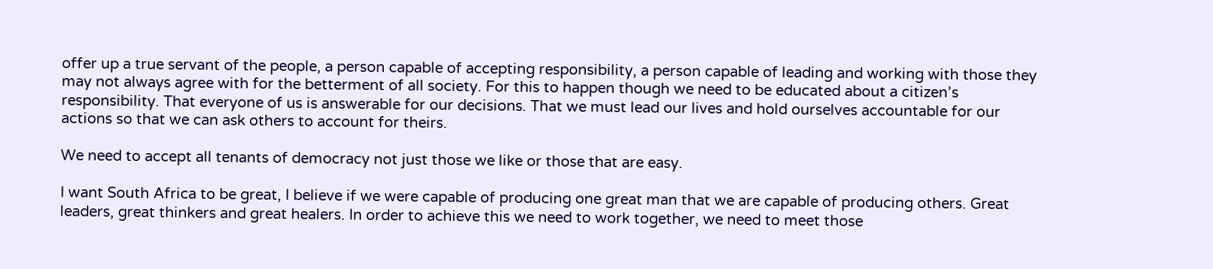offer up a true servant of the people, a person capable of accepting responsibility, a person capable of leading and working with those they may not always agree with for the betterment of all society. For this to happen though we need to be educated about a citizen’s responsibility. That everyone of us is answerable for our decisions. That we must lead our lives and hold ourselves accountable for our actions so that we can ask others to account for theirs.

We need to accept all tenants of democracy not just those we like or those that are easy.

I want South Africa to be great, I believe if we were capable of producing one great man that we are capable of producing others. Great leaders, great thinkers and great healers. In order to achieve this we need to work together, we need to meet those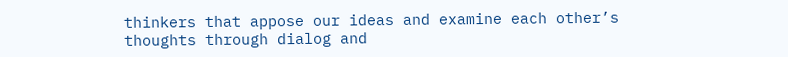thinkers that appose our ideas and examine each other’s thoughts through dialog and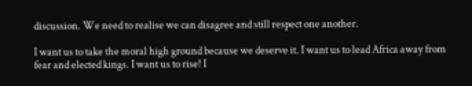discussion. We need to realise we can disagree and still respect one another.

I want us to take the moral high ground because we deserve it. I want us to lead Africa away from fear and elected kings. I want us to rise! I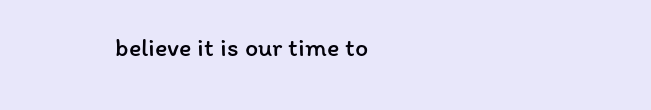believe it is our time to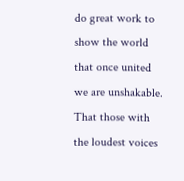do great work to show the world that once united we are unshakable. That those with the loudest voices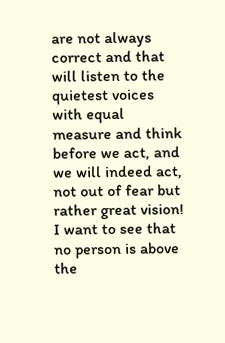are not always correct and that will listen to the quietest voices with equal measure and think before we act, and we will indeed act, not out of fear but rather great vision! I want to see that no person is above the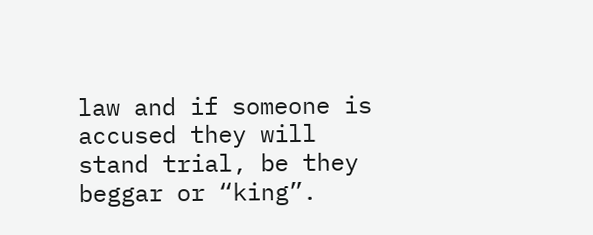law and if someone is accused they will stand trial, be they beggar or “king”.